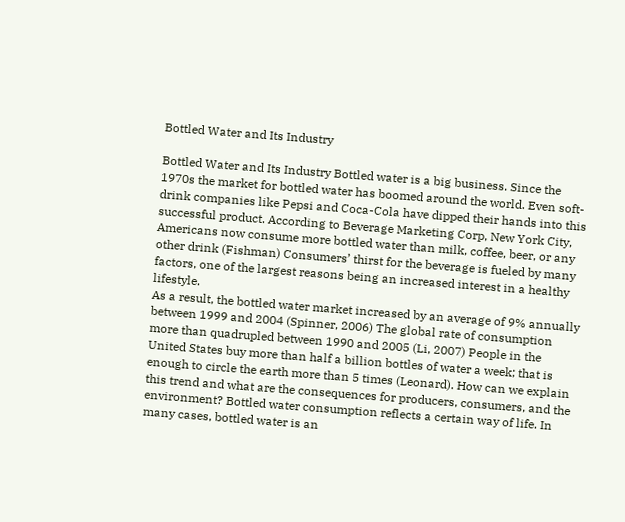Bottled Water and Its Industry

Bottled Water and Its Industry Bottled water is a big business. Since the 1970s the market for bottled water has boomed around the world. Even soft-drink companies like Pepsi and Coca-Cola have dipped their hands into this successful product. According to Beverage Marketing Corp, New York City, Americans now consume more bottled water than milk, coffee, beer, or any other drink (Fishman) Consumers’ thirst for the beverage is fueled by many factors, one of the largest reasons being an increased interest in a healthy lifestyle.
As a result, the bottled water market increased by an average of 9% annually between 1999 and 2004 (Spinner, 2006) The global rate of consumption more than quadrupled between 1990 and 2005 (Li, 2007) People in the United States buy more than half a billion bottles of water a week; that is enough to circle the earth more than 5 times (Leonard). How can we explain this trend and what are the consequences for producers, consumers, and the environment? Bottled water consumption reflects a certain way of life. In many cases, bottled water is an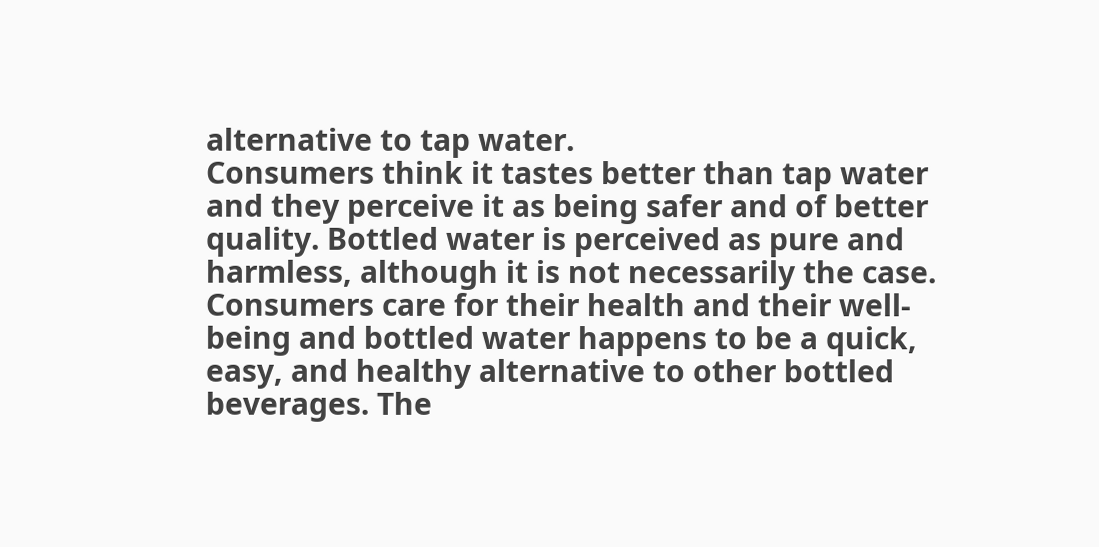alternative to tap water.
Consumers think it tastes better than tap water and they perceive it as being safer and of better quality. Bottled water is perceived as pure and harmless, although it is not necessarily the case. Consumers care for their health and their well-being and bottled water happens to be a quick, easy, and healthy alternative to other bottled beverages. The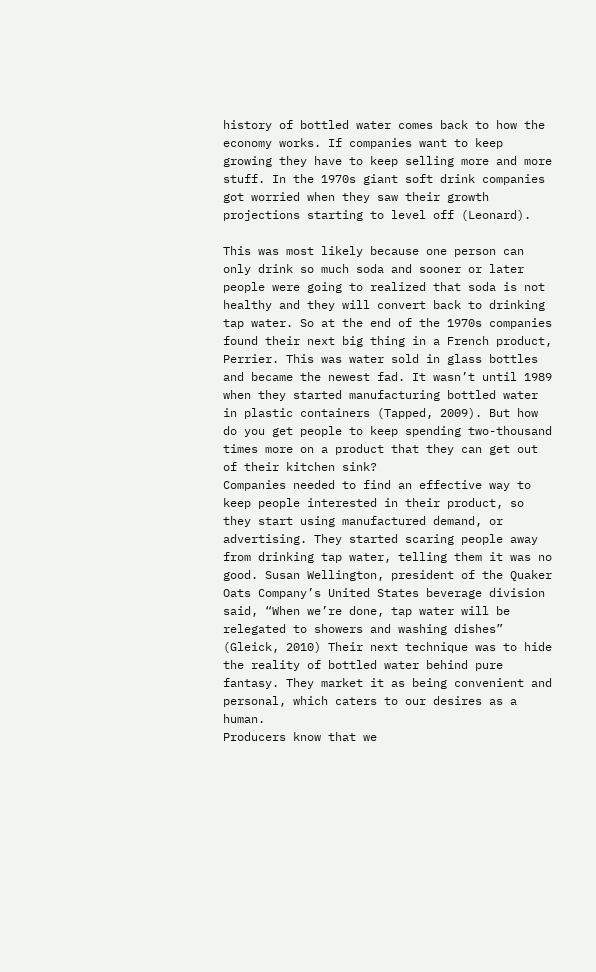history of bottled water comes back to how the economy works. If companies want to keep growing they have to keep selling more and more stuff. In the 1970s giant soft drink companies got worried when they saw their growth projections starting to level off (Leonard).

This was most likely because one person can only drink so much soda and sooner or later people were going to realized that soda is not healthy and they will convert back to drinking tap water. So at the end of the 1970s companies found their next big thing in a French product, Perrier. This was water sold in glass bottles and became the newest fad. It wasn’t until 1989 when they started manufacturing bottled water in plastic containers (Tapped, 2009). But how do you get people to keep spending two-thousand times more on a product that they can get out of their kitchen sink?
Companies needed to find an effective way to keep people interested in their product, so they start using manufactured demand, or advertising. They started scaring people away from drinking tap water, telling them it was no good. Susan Wellington, president of the Quaker Oats Company’s United States beverage division said, “When we’re done, tap water will be relegated to showers and washing dishes” (Gleick, 2010) Their next technique was to hide the reality of bottled water behind pure fantasy. They market it as being convenient and personal, which caters to our desires as a human.
Producers know that we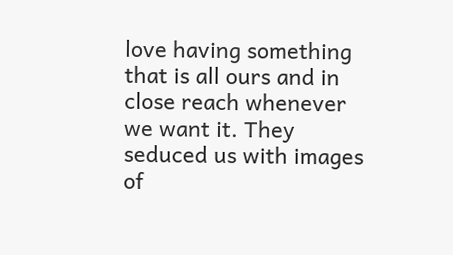love having something that is all ours and in close reach whenever we want it. They seduced us with images of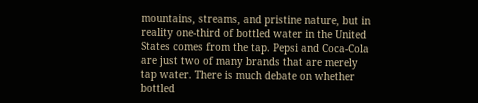mountains, streams, and pristine nature, but in reality one-third of bottled water in the United States comes from the tap. Pepsi and Coca-Cola are just two of many brands that are merely tap water. There is much debate on whether bottled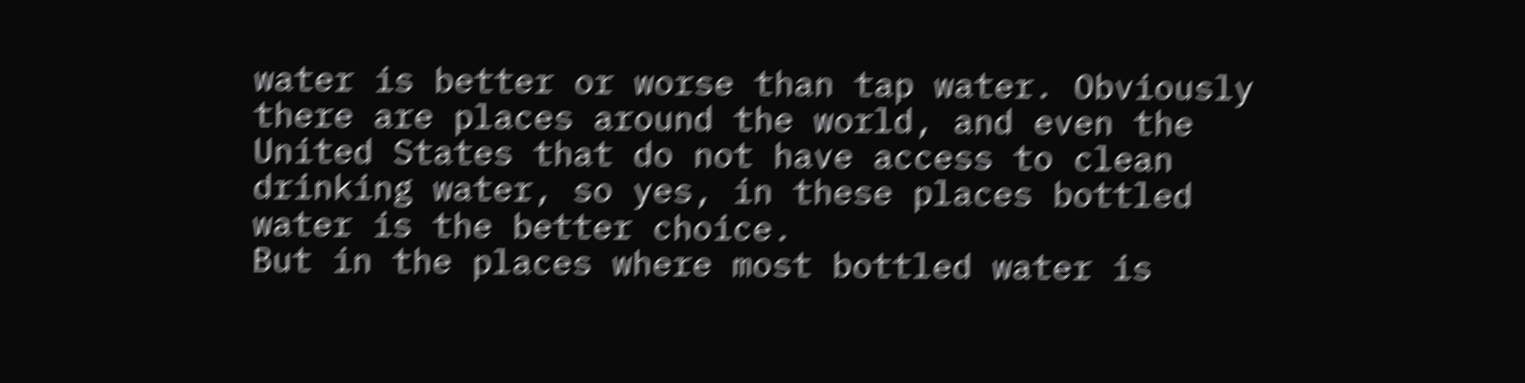water is better or worse than tap water. Obviously there are places around the world, and even the United States that do not have access to clean drinking water, so yes, in these places bottled water is the better choice.
But in the places where most bottled water is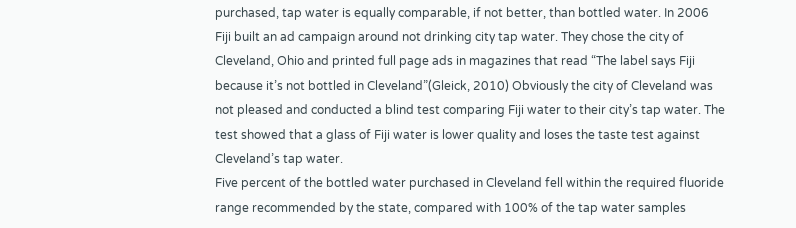purchased, tap water is equally comparable, if not better, than bottled water. In 2006 Fiji built an ad campaign around not drinking city tap water. They chose the city of Cleveland, Ohio and printed full page ads in magazines that read “The label says Fiji because it’s not bottled in Cleveland”(Gleick, 2010) Obviously the city of Cleveland was not pleased and conducted a blind test comparing Fiji water to their city’s tap water. The test showed that a glass of Fiji water is lower quality and loses the taste test against Cleveland’s tap water.
Five percent of the bottled water purchased in Cleveland fell within the required fluoride range recommended by the state, compared with 100% of the tap water samples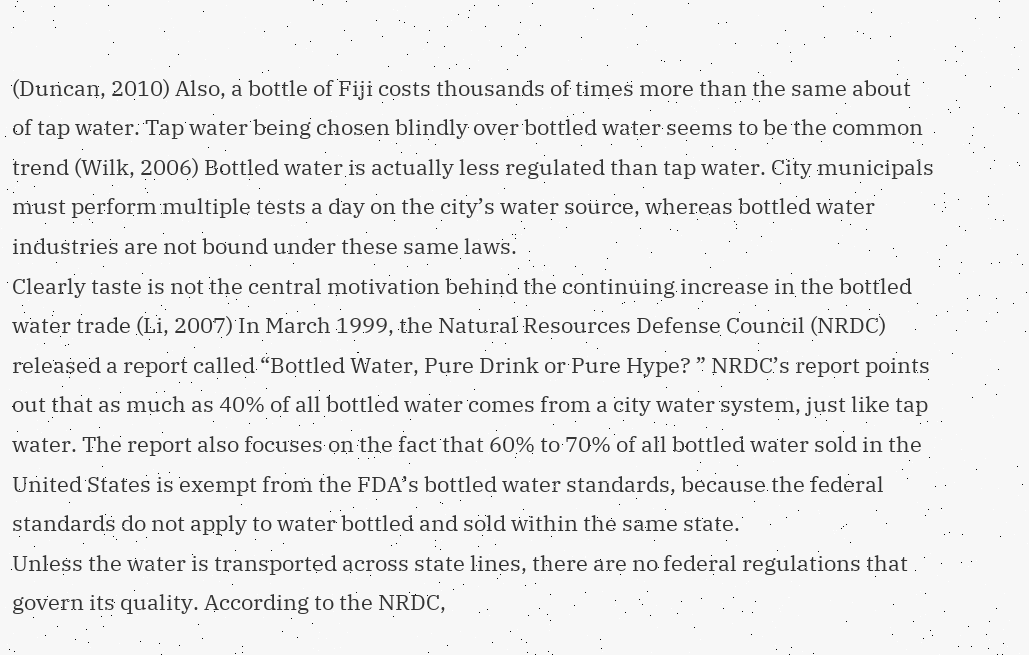(Duncan, 2010) Also, a bottle of Fiji costs thousands of times more than the same about of tap water. Tap water being chosen blindly over bottled water seems to be the common trend (Wilk, 2006) Bottled water is actually less regulated than tap water. City municipals must perform multiple tests a day on the city’s water source, whereas bottled water industries are not bound under these same laws.
Clearly taste is not the central motivation behind the continuing increase in the bottled water trade (Li, 2007) In March 1999, the Natural Resources Defense Council (NRDC) released a report called “Bottled Water, Pure Drink or Pure Hype? ” NRDC’s report points out that as much as 40% of all bottled water comes from a city water system, just like tap water. The report also focuses on the fact that 60% to 70% of all bottled water sold in the United States is exempt from the FDA’s bottled water standards, because the federal standards do not apply to water bottled and sold within the same state.
Unless the water is transported across state lines, there are no federal regulations that govern its quality. According to the NRDC,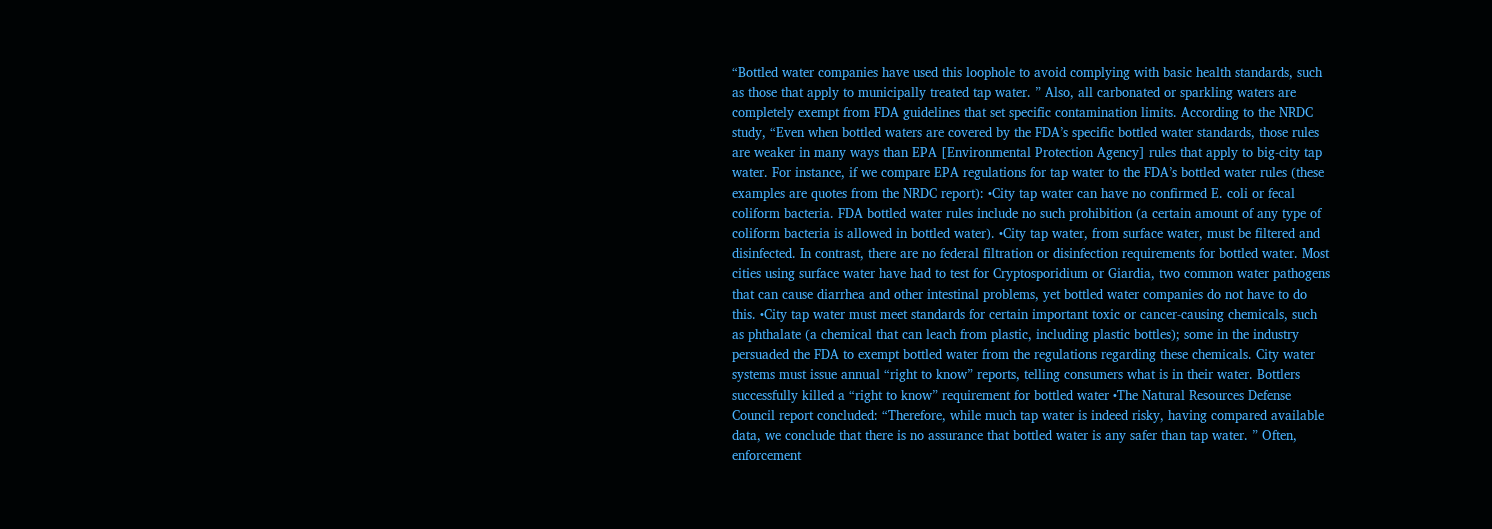“Bottled water companies have used this loophole to avoid complying with basic health standards, such as those that apply to municipally treated tap water. ” Also, all carbonated or sparkling waters are completely exempt from FDA guidelines that set specific contamination limits. According to the NRDC study, “Even when bottled waters are covered by the FDA’s specific bottled water standards, those rules are weaker in many ways than EPA [Environmental Protection Agency] rules that apply to big-city tap water. For instance, if we compare EPA regulations for tap water to the FDA’s bottled water rules (these examples are quotes from the NRDC report): •City tap water can have no confirmed E. coli or fecal coliform bacteria. FDA bottled water rules include no such prohibition (a certain amount of any type of coliform bacteria is allowed in bottled water). •City tap water, from surface water, must be filtered and disinfected. In contrast, there are no federal filtration or disinfection requirements for bottled water. Most cities using surface water have had to test for Cryptosporidium or Giardia, two common water pathogens that can cause diarrhea and other intestinal problems, yet bottled water companies do not have to do this. •City tap water must meet standards for certain important toxic or cancer-causing chemicals, such as phthalate (a chemical that can leach from plastic, including plastic bottles); some in the industry persuaded the FDA to exempt bottled water from the regulations regarding these chemicals. City water systems must issue annual “right to know” reports, telling consumers what is in their water. Bottlers successfully killed a “right to know” requirement for bottled water •The Natural Resources Defense Council report concluded: “Therefore, while much tap water is indeed risky, having compared available data, we conclude that there is no assurance that bottled water is any safer than tap water. ” Often, enforcement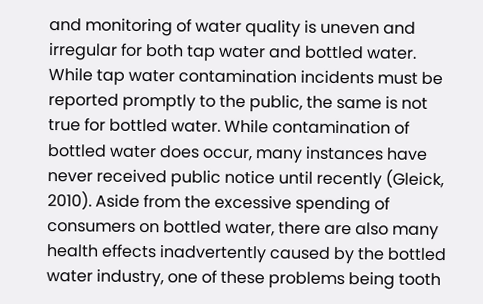and monitoring of water quality is uneven and irregular for both tap water and bottled water.
While tap water contamination incidents must be reported promptly to the public, the same is not true for bottled water. While contamination of bottled water does occur, many instances have never received public notice until recently (Gleick, 2010). Aside from the excessive spending of consumers on bottled water, there are also many health effects inadvertently caused by the bottled water industry, one of these problems being tooth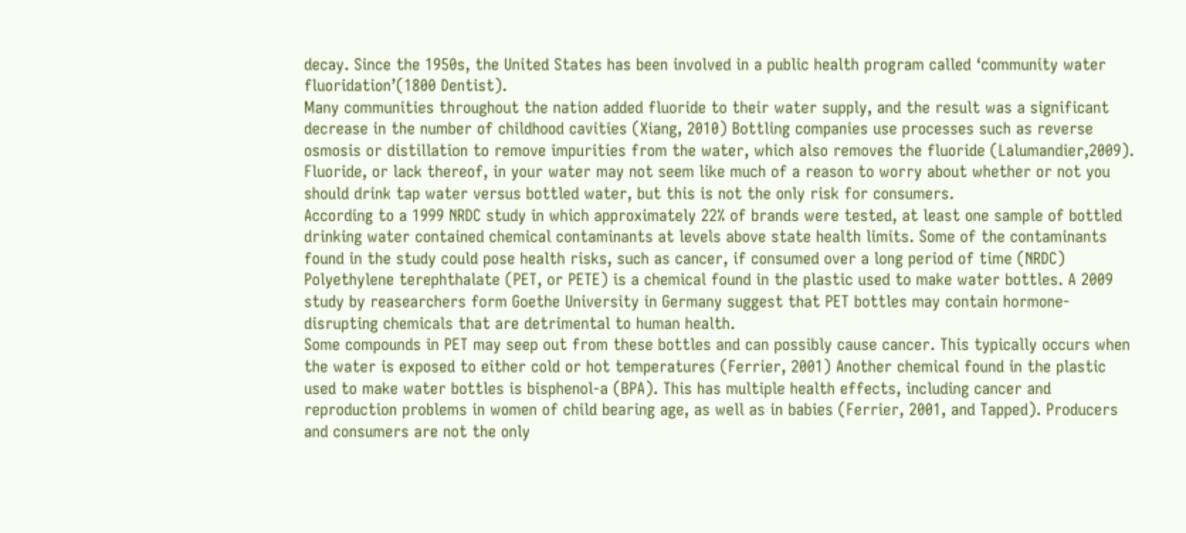decay. Since the 1950s, the United States has been involved in a public health program called ‘community water fluoridation’(1800 Dentist).
Many communities throughout the nation added fluoride to their water supply, and the result was a significant decrease in the number of childhood cavities (Xiang, 2010) Bottling companies use processes such as reverse osmosis or distillation to remove impurities from the water, which also removes the fluoride (Lalumandier,2009). Fluoride, or lack thereof, in your water may not seem like much of a reason to worry about whether or not you should drink tap water versus bottled water, but this is not the only risk for consumers.
According to a 1999 NRDC study in which approximately 22% of brands were tested, at least one sample of bottled drinking water contained chemical contaminants at levels above state health limits. Some of the contaminants found in the study could pose health risks, such as cancer, if consumed over a long period of time (NRDC) Polyethylene terephthalate (PET, or PETE) is a chemical found in the plastic used to make water bottles. A 2009 study by reasearchers form Goethe University in Germany suggest that PET bottles may contain hormone-disrupting chemicals that are detrimental to human health.
Some compounds in PET may seep out from these bottles and can possibly cause cancer. This typically occurs when the water is exposed to either cold or hot temperatures (Ferrier, 2001) Another chemical found in the plastic used to make water bottles is bisphenol-a (BPA). This has multiple health effects, including cancer and reproduction problems in women of child bearing age, as well as in babies (Ferrier, 2001, and Tapped). Producers and consumers are not the only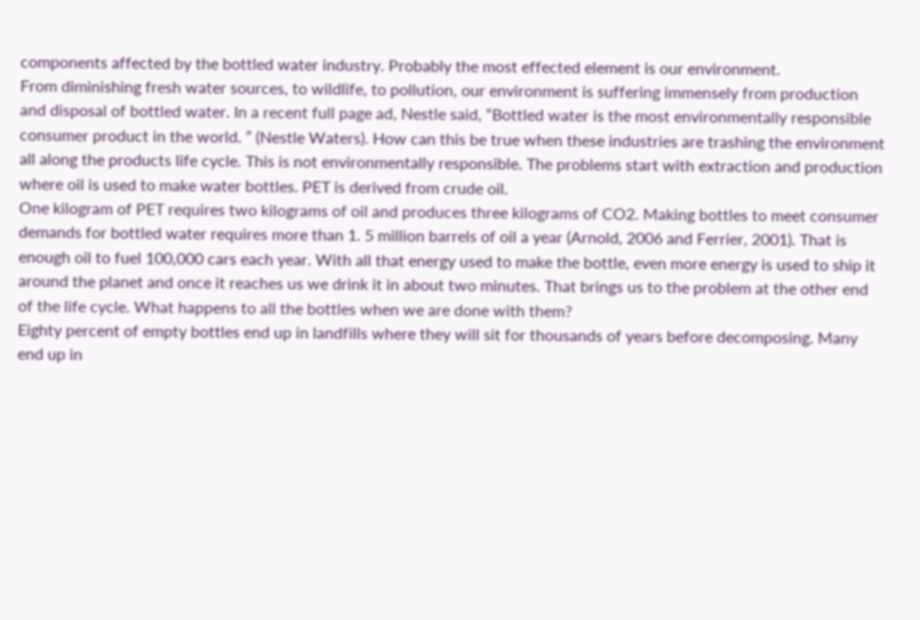components affected by the bottled water industry. Probably the most effected element is our environment.
From diminishing fresh water sources, to wildlife, to pollution, our environment is suffering immensely from production and disposal of bottled water. In a recent full page ad, Nestle said, “Bottled water is the most environmentally responsible consumer product in the world. ” (Nestle Waters). How can this be true when these industries are trashing the environment all along the products life cycle. This is not environmentally responsible. The problems start with extraction and production where oil is used to make water bottles. PET is derived from crude oil.
One kilogram of PET requires two kilograms of oil and produces three kilograms of CO2. Making bottles to meet consumer demands for bottled water requires more than 1. 5 million barrels of oil a year (Arnold, 2006 and Ferrier, 2001). That is enough oil to fuel 100,000 cars each year. With all that energy used to make the bottle, even more energy is used to ship it around the planet and once it reaches us we drink it in about two minutes. That brings us to the problem at the other end of the life cycle. What happens to all the bottles when we are done with them?
Eighty percent of empty bottles end up in landfills where they will sit for thousands of years before decomposing. Many end up in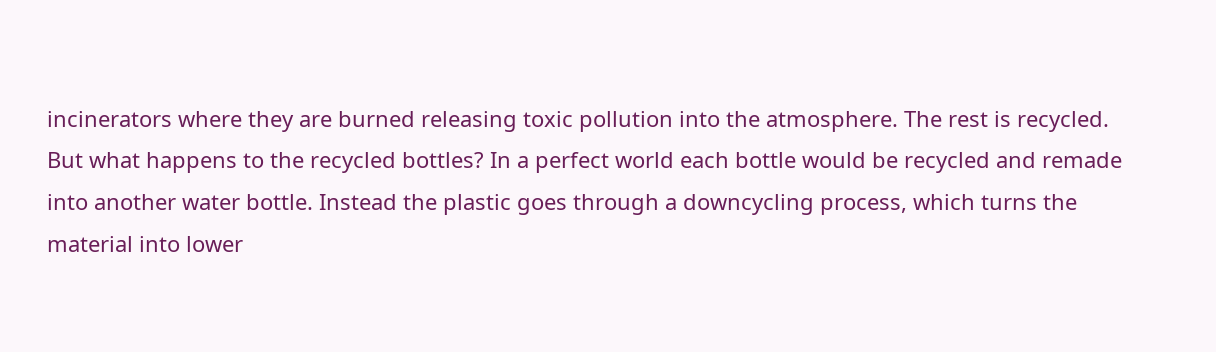incinerators where they are burned releasing toxic pollution into the atmosphere. The rest is recycled. But what happens to the recycled bottles? In a perfect world each bottle would be recycled and remade into another water bottle. Instead the plastic goes through a downcycling process, which turns the material into lower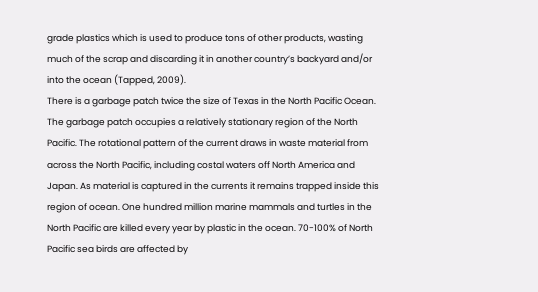grade plastics which is used to produce tons of other products, wasting much of the scrap and discarding it in another country’s backyard and/or into the ocean (Tapped, 2009).
There is a garbage patch twice the size of Texas in the North Pacific Ocean. The garbage patch occupies a relatively stationary region of the North Pacific. The rotational pattern of the current draws in waste material from across the North Pacific, including costal waters off North America and Japan. As material is captured in the currents it remains trapped inside this region of ocean. One hundred million marine mammals and turtles in the North Pacific are killed every year by plastic in the ocean. 70-100% of North Pacific sea birds are affected by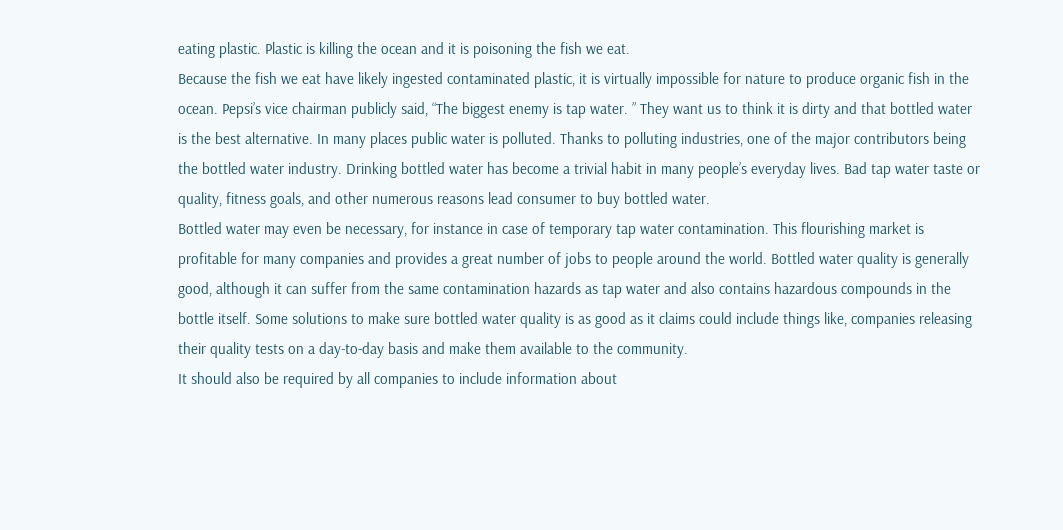eating plastic. Plastic is killing the ocean and it is poisoning the fish we eat.
Because the fish we eat have likely ingested contaminated plastic, it is virtually impossible for nature to produce organic fish in the ocean. Pepsi’s vice chairman publicly said, “The biggest enemy is tap water. ” They want us to think it is dirty and that bottled water is the best alternative. In many places public water is polluted. Thanks to polluting industries, one of the major contributors being the bottled water industry. Drinking bottled water has become a trivial habit in many people’s everyday lives. Bad tap water taste or quality, fitness goals, and other numerous reasons lead consumer to buy bottled water.
Bottled water may even be necessary, for instance in case of temporary tap water contamination. This flourishing market is profitable for many companies and provides a great number of jobs to people around the world. Bottled water quality is generally good, although it can suffer from the same contamination hazards as tap water and also contains hazardous compounds in the bottle itself. Some solutions to make sure bottled water quality is as good as it claims could include things like, companies releasing their quality tests on a day-to-day basis and make them available to the community.
It should also be required by all companies to include information about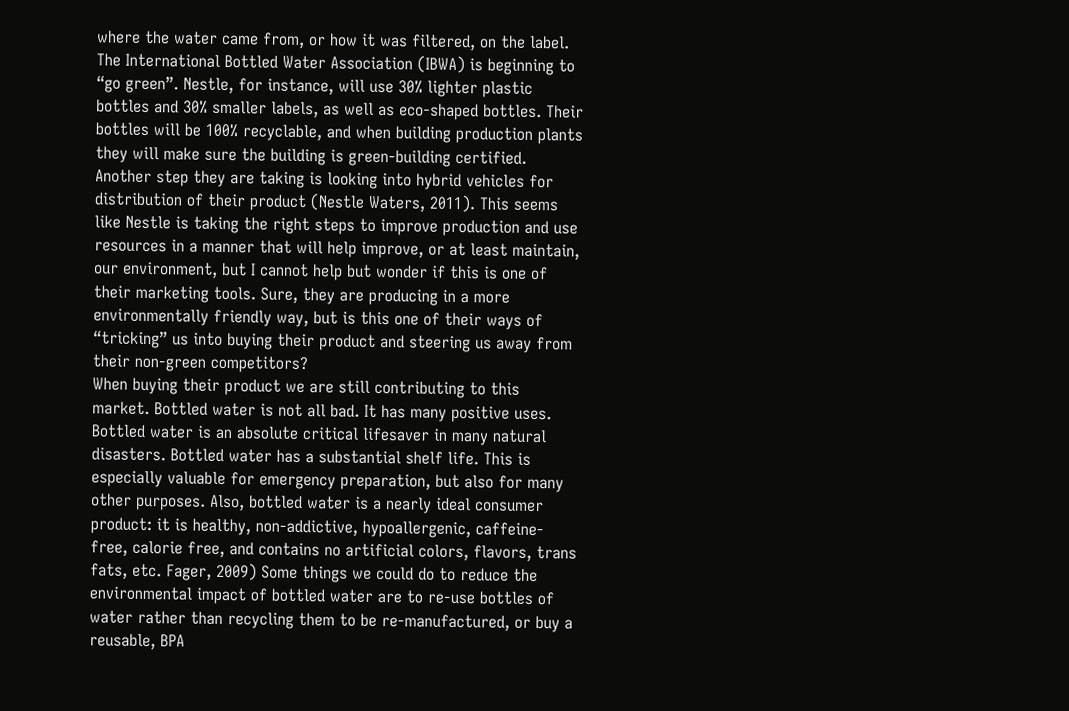where the water came from, or how it was filtered, on the label. The International Bottled Water Association (IBWA) is beginning to “go green”. Nestle, for instance, will use 30% lighter plastic bottles and 30% smaller labels, as well as eco-shaped bottles. Their bottles will be 100% recyclable, and when building production plants they will make sure the building is green-building certified.
Another step they are taking is looking into hybrid vehicles for distribution of their product (Nestle Waters, 2011). This seems like Nestle is taking the right steps to improve production and use resources in a manner that will help improve, or at least maintain, our environment, but I cannot help but wonder if this is one of their marketing tools. Sure, they are producing in a more environmentally friendly way, but is this one of their ways of “tricking” us into buying their product and steering us away from their non-green competitors?
When buying their product we are still contributing to this market. Bottled water is not all bad. It has many positive uses. Bottled water is an absolute critical lifesaver in many natural disasters. Bottled water has a substantial shelf life. This is especially valuable for emergency preparation, but also for many other purposes. Also, bottled water is a nearly ideal consumer product: it is healthy, non-addictive, hypoallergenic, caffeine-free, calorie free, and contains no artificial colors, flavors, trans fats, etc. Fager, 2009) Some things we could do to reduce the environmental impact of bottled water are to re-use bottles of water rather than recycling them to be re-manufactured, or buy a reusable, BPA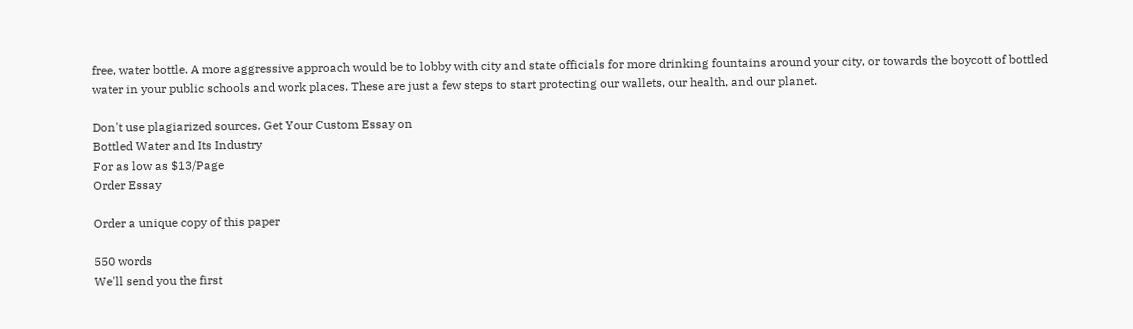free, water bottle. A more aggressive approach would be to lobby with city and state officials for more drinking fountains around your city, or towards the boycott of bottled water in your public schools and work places. These are just a few steps to start protecting our wallets, our health, and our planet.

Don't use plagiarized sources. Get Your Custom Essay on
Bottled Water and Its Industry
For as low as $13/Page
Order Essay

Order a unique copy of this paper

550 words
We'll send you the first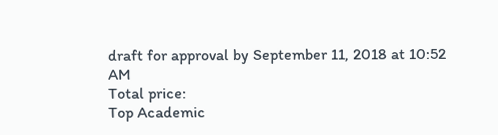draft for approval by September 11, 2018 at 10:52 AM
Total price:
Top Academic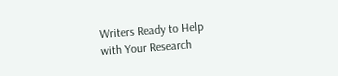Writers Ready to Help
with Your Research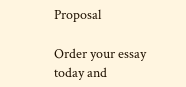Proposal

Order your essay today and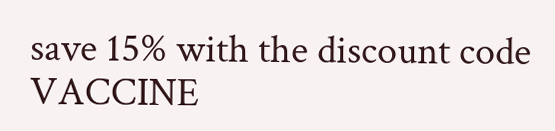save 15% with the discount code VACCINE